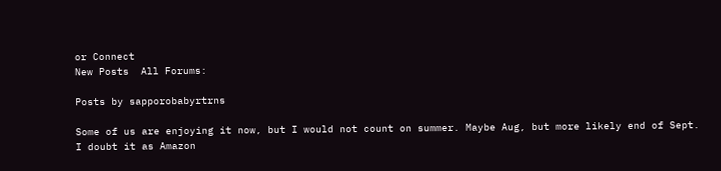or Connect
New Posts  All Forums:

Posts by sapporobabyrtrns

Some of us are enjoying it now, but I would not count on summer. Maybe Aug, but more likely end of Sept.
I doubt it as Amazon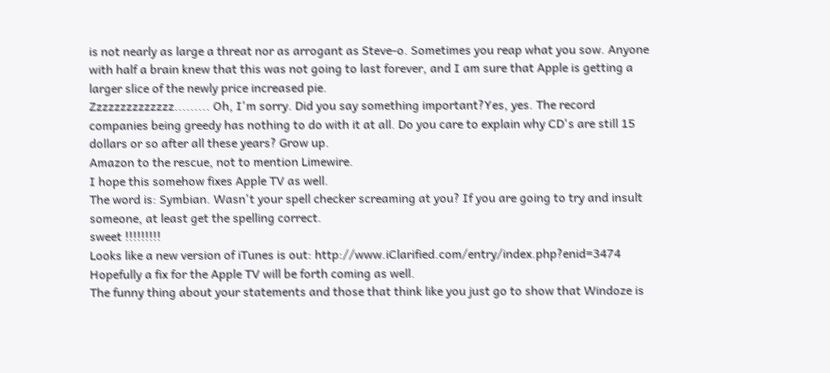is not nearly as large a threat nor as arrogant as Steve-o. Sometimes you reap what you sow. Anyone with half a brain knew that this was not going to last forever, and I am sure that Apple is getting a larger slice of the newly price increased pie.
Zzzzzzzzzzzzzz......... Oh, I'm sorry. Did you say something important?Yes, yes. The record companies being greedy has nothing to do with it at all. Do you care to explain why CD's are still 15 dollars or so after all these years? Grow up.
Amazon to the rescue, not to mention Limewire.
I hope this somehow fixes Apple TV as well.
The word is: Symbian. Wasn't your spell checker screaming at you? If you are going to try and insult someone, at least get the spelling correct.
sweet !!!!!!!!!
Looks like a new version of iTunes is out: http://www.iClarified.com/entry/index.php?enid=3474 Hopefully a fix for the Apple TV will be forth coming as well.
The funny thing about your statements and those that think like you just go to show that Windoze is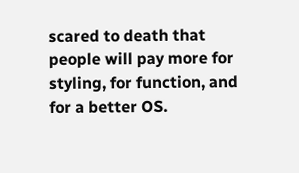scared to death that people will pay more for styling, for function, and for a better OS.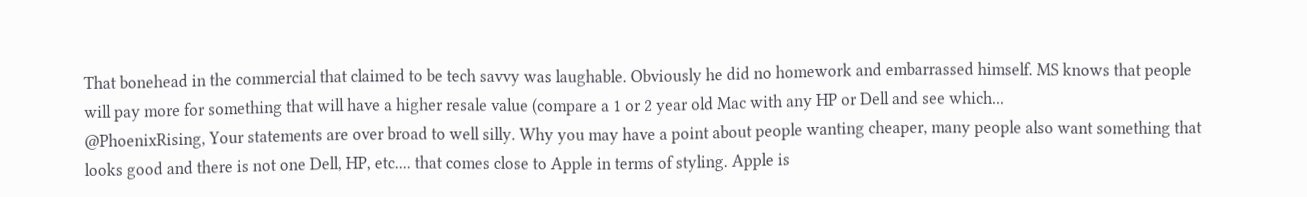That bonehead in the commercial that claimed to be tech savvy was laughable. Obviously he did no homework and embarrassed himself. MS knows that people will pay more for something that will have a higher resale value (compare a 1 or 2 year old Mac with any HP or Dell and see which...
@PhoenixRising, Your statements are over broad to well silly. Why you may have a point about people wanting cheaper, many people also want something that looks good and there is not one Dell, HP, etc.... that comes close to Apple in terms of styling. Apple is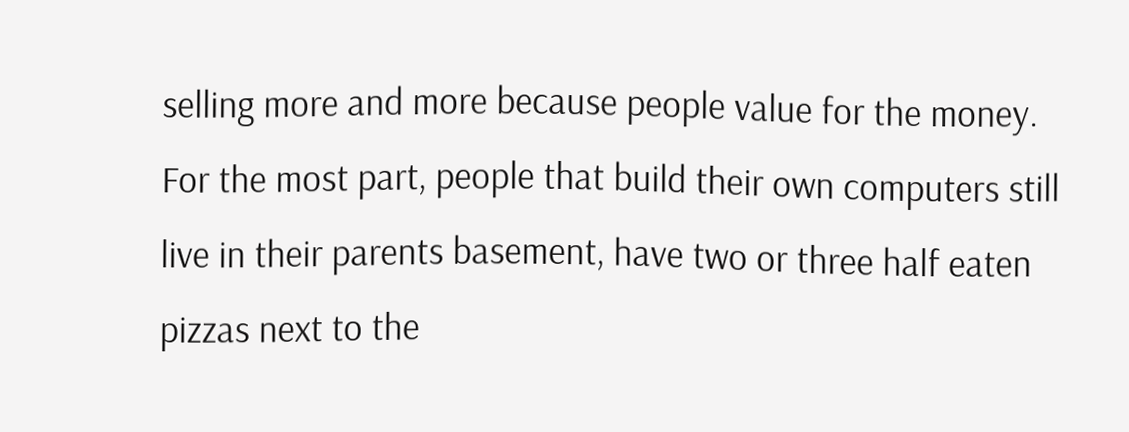selling more and more because people value for the money. For the most part, people that build their own computers still live in their parents basement, have two or three half eaten pizzas next to the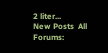2 liter...
New Posts  All Forums: